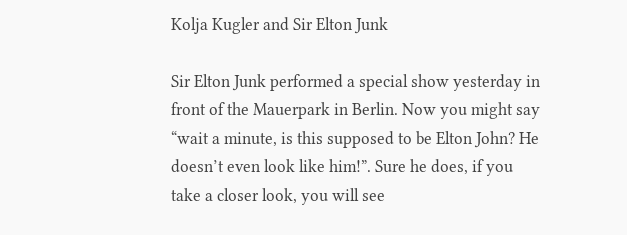Kolja Kugler and Sir Elton Junk

Sir Elton Junk performed a special show yesterday in front of the Mauerpark in Berlin. Now you might say “wait a minute, is this supposed to be Elton John? He doesn’t even look like him!”. Sure he does, if you take a closer look, you will see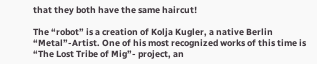that they both have the same haircut!

The “robot” is a creation of Kolja Kugler, a native Berlin “Metal”-Artist. One of his most recognized works of this time is “The Lost Tribe of Mig”- project, an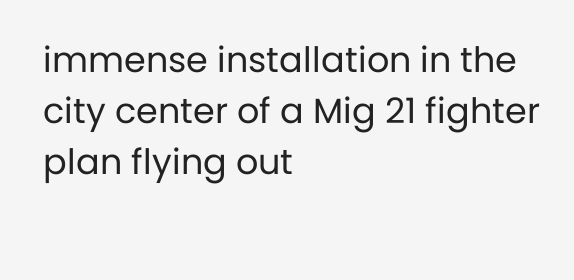immense installation in the city center of a Mig 21 fighter plan flying out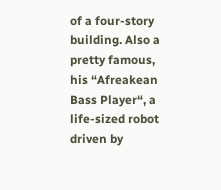of a four-story building. Also a pretty famous, his “Afreakean Bass Player“, a life-sized robot driven by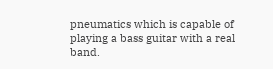pneumatics which is capable of playing a bass guitar with a real band.